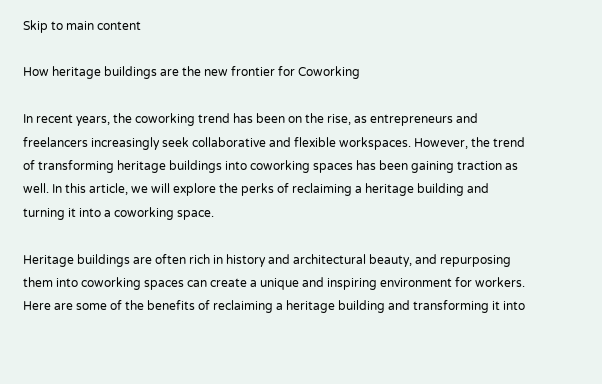Skip to main content

How heritage buildings are the new frontier for Coworking

In recent years, the coworking trend has been on the rise, as entrepreneurs and freelancers increasingly seek collaborative and flexible workspaces. However, the trend of transforming heritage buildings into coworking spaces has been gaining traction as well. In this article, we will explore the perks of reclaiming a heritage building and turning it into a coworking space.

Heritage buildings are often rich in history and architectural beauty, and repurposing them into coworking spaces can create a unique and inspiring environment for workers. Here are some of the benefits of reclaiming a heritage building and transforming it into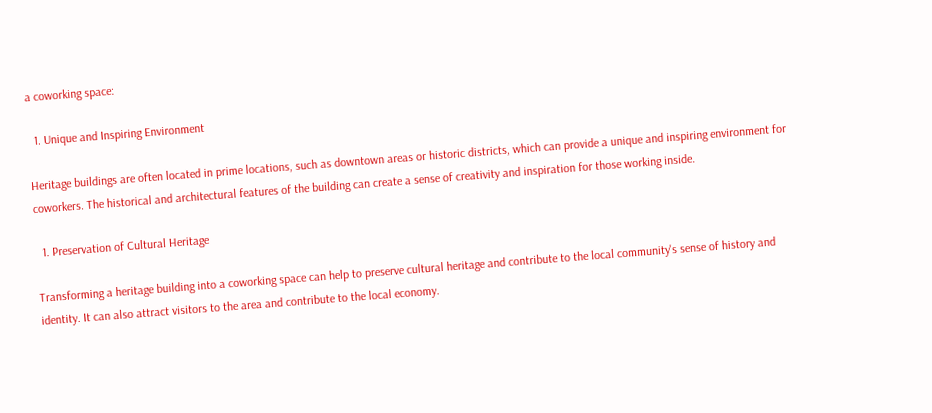a coworking space:

  1. Unique and Inspiring Environment

Heritage buildings are often located in prime locations, such as downtown areas or historic districts, which can provide a unique and inspiring environment for coworkers. The historical and architectural features of the building can create a sense of creativity and inspiration for those working inside.

  1. Preservation of Cultural Heritage

Transforming a heritage building into a coworking space can help to preserve cultural heritage and contribute to the local community's sense of history and identity. It can also attract visitors to the area and contribute to the local economy.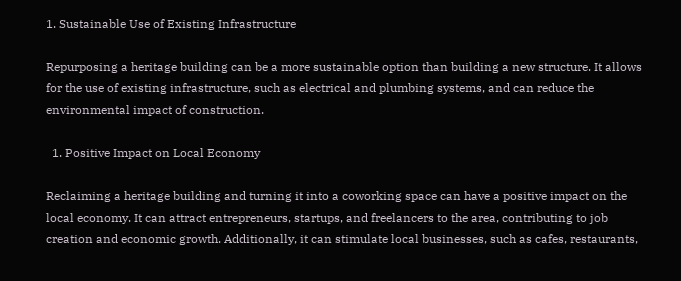1. Sustainable Use of Existing Infrastructure

Repurposing a heritage building can be a more sustainable option than building a new structure. It allows for the use of existing infrastructure, such as electrical and plumbing systems, and can reduce the environmental impact of construction.

  1. Positive Impact on Local Economy

Reclaiming a heritage building and turning it into a coworking space can have a positive impact on the local economy. It can attract entrepreneurs, startups, and freelancers to the area, contributing to job creation and economic growth. Additionally, it can stimulate local businesses, such as cafes, restaurants,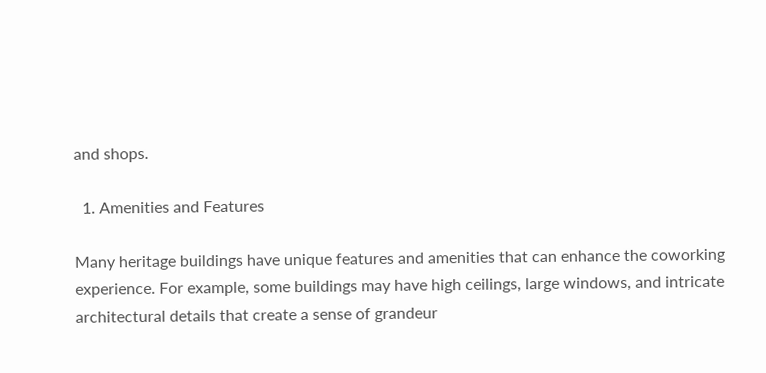and shops.

  1. Amenities and Features

Many heritage buildings have unique features and amenities that can enhance the coworking experience. For example, some buildings may have high ceilings, large windows, and intricate architectural details that create a sense of grandeur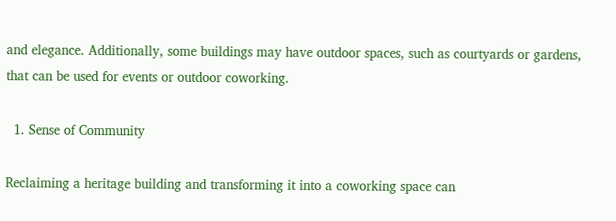and elegance. Additionally, some buildings may have outdoor spaces, such as courtyards or gardens, that can be used for events or outdoor coworking.

  1. Sense of Community

Reclaiming a heritage building and transforming it into a coworking space can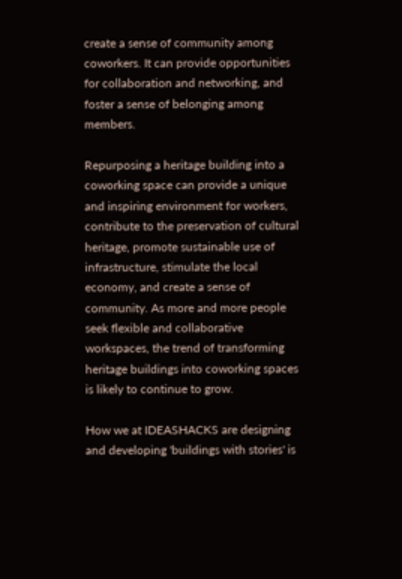create a sense of community among coworkers. It can provide opportunities for collaboration and networking, and foster a sense of belonging among members.

Repurposing a heritage building into a coworking space can provide a unique and inspiring environment for workers, contribute to the preservation of cultural heritage, promote sustainable use of infrastructure, stimulate the local economy, and create a sense of community. As more and more people seek flexible and collaborative workspaces, the trend of transforming heritage buildings into coworking spaces is likely to continue to grow.

How we at IDEASHACKS are designing and developing 'buildings with stories' is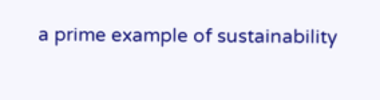a prime example of sustainability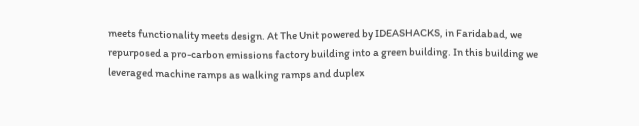meets functionality meets design. At The Unit powered by IDEASHACKS, in Faridabad, we repurposed a pro-carbon emissions factory building into a green building. In this building we leveraged machine ramps as walking ramps and duplex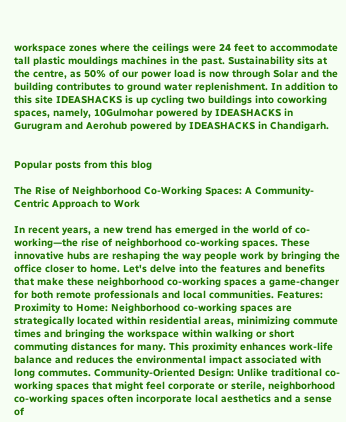workspace zones where the ceilings were 24 feet to accommodate tall plastic mouldings machines in the past. Sustainability sits at the centre, as 50% of our power load is now through Solar and the building contributes to ground water replenishment. In addition to this site IDEASHACKS is up cycling two buildings into coworking spaces, namely, 10Gulmohar powered by IDEASHACKS in Gurugram and Aerohub powered by IDEASHACKS in Chandigarh.


Popular posts from this blog

The Rise of Neighborhood Co-Working Spaces: A Community-Centric Approach to Work

In recent years, a new trend has emerged in the world of co-working—the rise of neighborhood co-working spaces. These innovative hubs are reshaping the way people work by bringing the office closer to home. Let's delve into the features and benefits that make these neighborhood co-working spaces a game-changer for both remote professionals and local communities. Features: Proximity to Home: Neighborhood co-working spaces are strategically located within residential areas, minimizing commute times and bringing the workspace within walking or short commuting distances for many. This proximity enhances work-life balance and reduces the environmental impact associated with long commutes. Community-Oriented Design: Unlike traditional co-working spaces that might feel corporate or sterile, neighborhood co-working spaces often incorporate local aesthetics and a sense of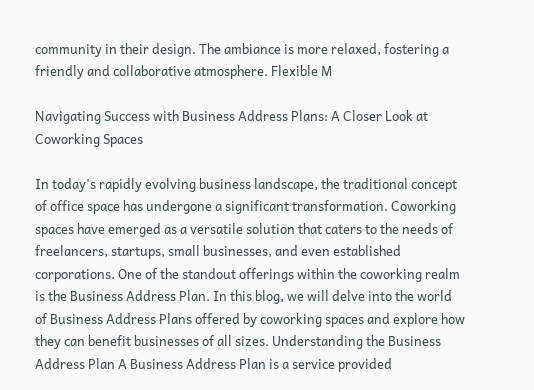community in their design. The ambiance is more relaxed, fostering a friendly and collaborative atmosphere. Flexible M

Navigating Success with Business Address Plans: A Closer Look at Coworking Spaces

In today's rapidly evolving business landscape, the traditional concept of office space has undergone a significant transformation. Coworking spaces have emerged as a versatile solution that caters to the needs of freelancers, startups, small businesses, and even established corporations. One of the standout offerings within the coworking realm is the Business Address Plan. In this blog, we will delve into the world of Business Address Plans offered by coworking spaces and explore how they can benefit businesses of all sizes. Understanding the Business Address Plan A Business Address Plan is a service provided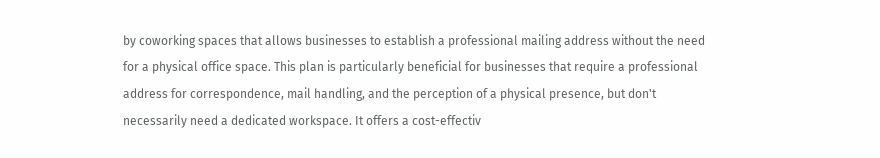by coworking spaces that allows businesses to establish a professional mailing address without the need for a physical office space. This plan is particularly beneficial for businesses that require a professional address for correspondence, mail handling, and the perception of a physical presence, but don't necessarily need a dedicated workspace. It offers a cost-effectiv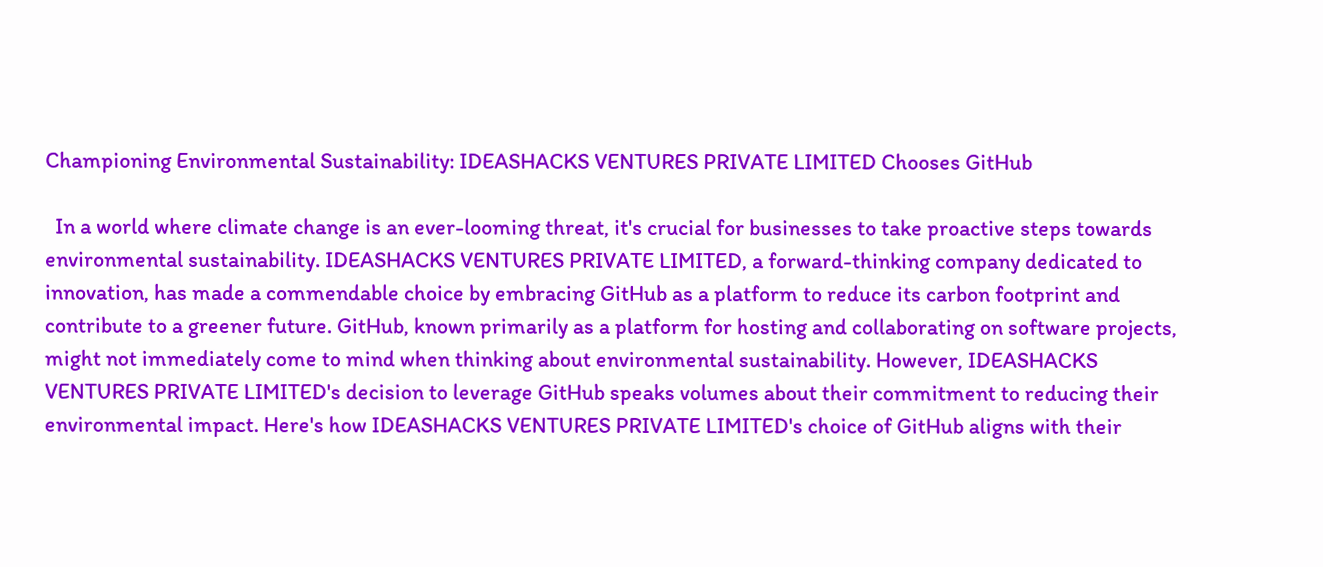Championing Environmental Sustainability: IDEASHACKS VENTURES PRIVATE LIMITED Chooses GitHub

  In a world where climate change is an ever-looming threat, it's crucial for businesses to take proactive steps towards environmental sustainability. IDEASHACKS VENTURES PRIVATE LIMITED, a forward-thinking company dedicated to innovation, has made a commendable choice by embracing GitHub as a platform to reduce its carbon footprint and contribute to a greener future. GitHub, known primarily as a platform for hosting and collaborating on software projects, might not immediately come to mind when thinking about environmental sustainability. However, IDEASHACKS VENTURES PRIVATE LIMITED's decision to leverage GitHub speaks volumes about their commitment to reducing their environmental impact. Here's how IDEASHACKS VENTURES PRIVATE LIMITED's choice of GitHub aligns with their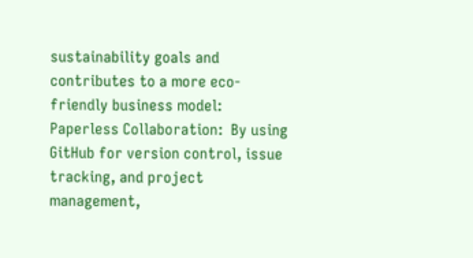sustainability goals and contributes to a more eco-friendly business model: Paperless Collaboration:  By using GitHub for version control, issue tracking, and project management,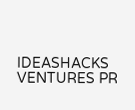IDEASHACKS VENTURES PR